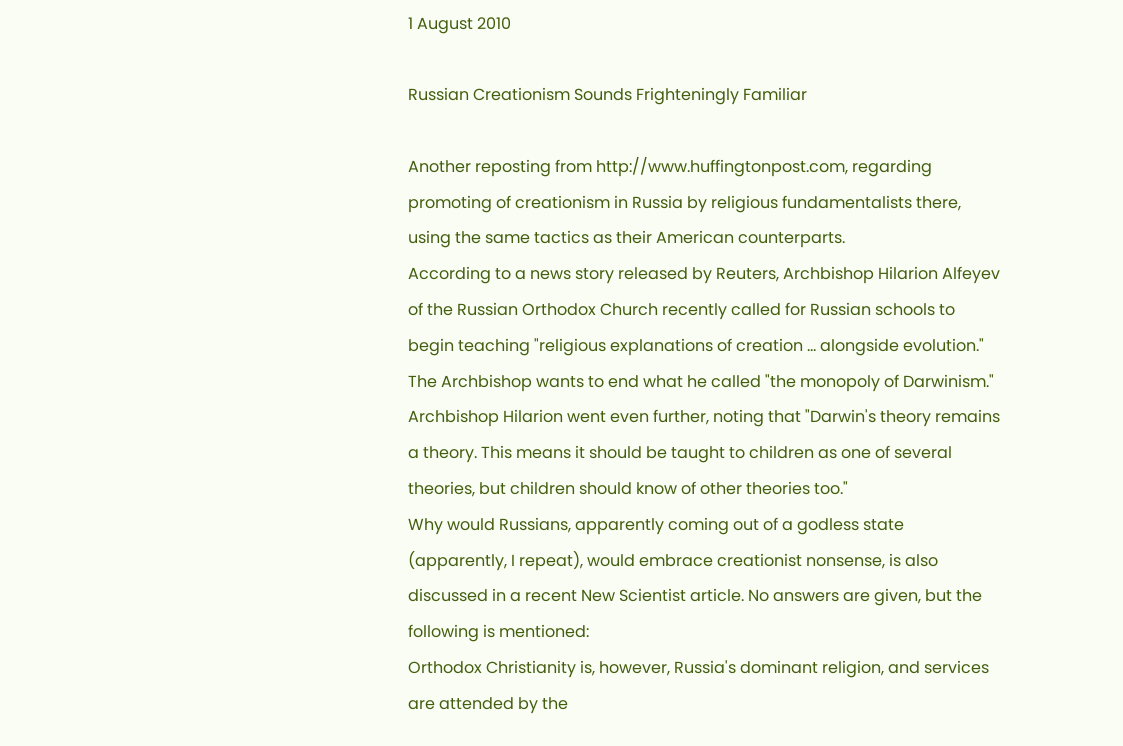1 August 2010

Russian Creationism Sounds Frighteningly Familiar

Another reposting from http://www.huffingtonpost.com, regarding promoting of creationism in Russia by religious fundamentalists there, using the same tactics as their American counterparts.
According to a news story released by Reuters, Archbishop Hilarion Alfeyev of the Russian Orthodox Church recently called for Russian schools to begin teaching "religious explanations of creation ... alongside evolution." The Archbishop wants to end what he called "the monopoly of Darwinism."
Archbishop Hilarion went even further, noting that "Darwin's theory remains a theory. This means it should be taught to children as one of several theories, but children should know of other theories too."
Why would Russians, apparently coming out of a godless state (apparently, I repeat), would embrace creationist nonsense, is also discussed in a recent New Scientist article. No answers are given, but the following is mentioned:
Orthodox Christianity is, however, Russia's dominant religion, and services are attended by the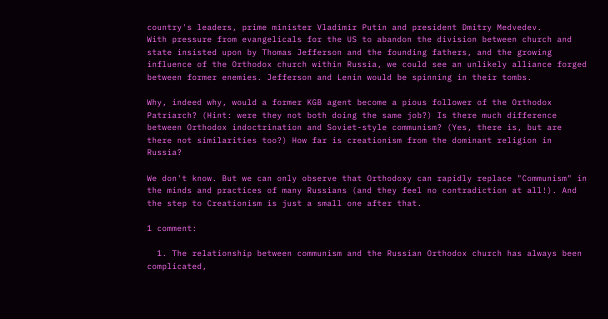country's leaders, prime minister Vladimir Putin and president Dmitry Medvedev.
With pressure from evangelicals for the US to abandon the division between church and state insisted upon by Thomas Jefferson and the founding fathers, and the growing influence of the Orthodox church within Russia, we could see an unlikely alliance forged between former enemies. Jefferson and Lenin would be spinning in their tombs.

Why, indeed why, would a former KGB agent become a pious follower of the Orthodox Patriarch? (Hint: were they not both doing the same job?) Is there much difference between Orthodox indoctrination and Soviet-style communism? (Yes, there is, but are there not similarities too?) How far is creationism from the dominant religion in Russia?

We don't know. But we can only observe that Orthodoxy can rapidly replace "Communism" in the minds and practices of many Russians (and they feel no contradiction at all!). And the step to Creationism is just a small one after that.

1 comment:

  1. The relationship between communism and the Russian Orthodox church has always been complicated,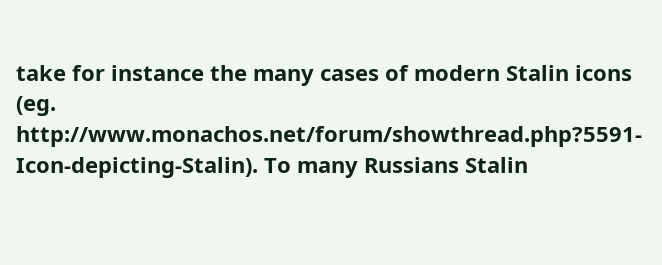take for instance the many cases of modern Stalin icons (eg. http://www.monachos.net/forum/showthread.php?5591-Icon-depicting-Stalin). To many Russians Stalin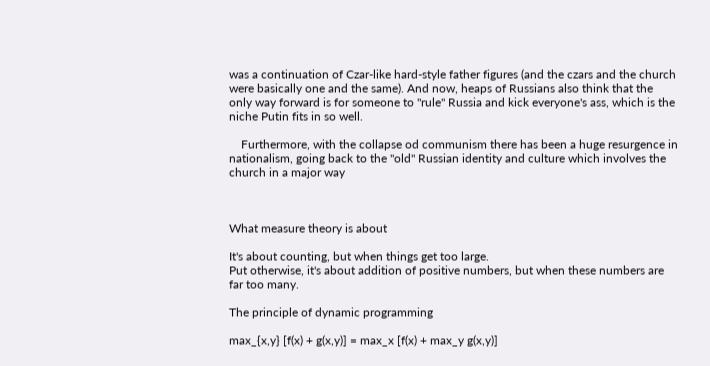was a continuation of Czar-like hard-style father figures (and the czars and the church were basically one and the same). And now, heaps of Russians also think that the only way forward is for someone to "rule" Russia and kick everyone's ass, which is the niche Putin fits in so well.

    Furthermore, with the collapse od communism there has been a huge resurgence in nationalism, going back to the "old" Russian identity and culture which involves the church in a major way



What measure theory is about

It's about counting, but when things get too large.
Put otherwise, it's about addition of positive numbers, but when these numbers are far too many.

The principle of dynamic programming

max_{x,y} [f(x) + g(x,y)] = max_x [f(x) + max_y g(x,y)]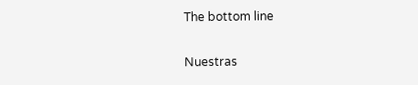The bottom line

Nuestras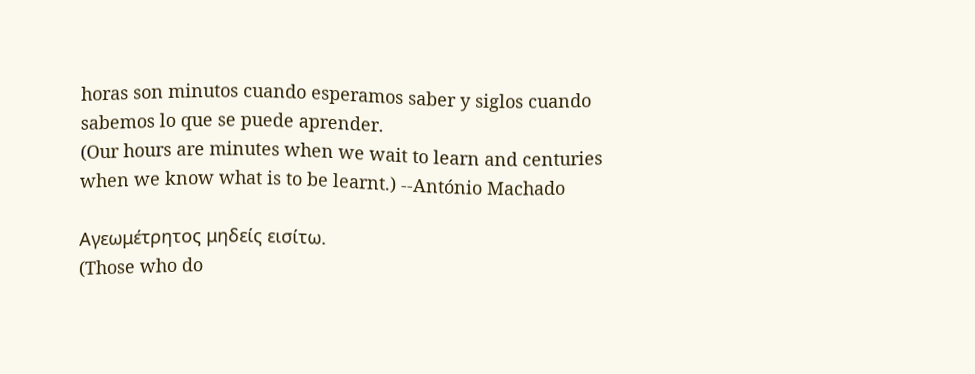horas son minutos cuando esperamos saber y siglos cuando sabemos lo que se puede aprender.
(Our hours are minutes when we wait to learn and centuries when we know what is to be learnt.) --António Machado

Αγεωμέτρητος μηδείς εισίτω.
(Those who do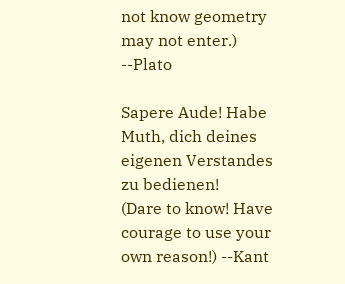not know geometry may not enter.) --Plato

Sapere Aude! Habe Muth, dich deines eigenen Verstandes zu bedienen!
(Dare to know! Have courage to use your own reason!) --Kant